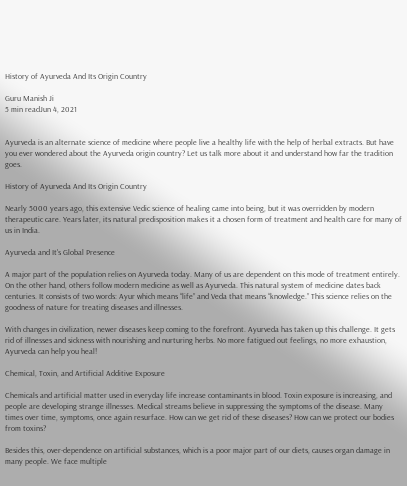History of Ayurveda And Its Origin Country

Guru Manish Ji
5 min readJun 4, 2021


Ayurveda is an alternate science of medicine where people live a healthy life with the help of herbal extracts. But have you ever wondered about the Ayurveda origin country? Let us talk more about it and understand how far the tradition goes.

History of Ayurveda And Its Origin Country

Nearly 5000 years ago, this extensive Vedic science of healing came into being, but it was overridden by modern therapeutic care. Years later, its natural predisposition makes it a chosen form of treatment and health care for many of us in India.

Ayurveda and It's Global Presence

A major part of the population relies on Ayurveda today. Many of us are dependent on this mode of treatment entirely. On the other hand, others follow modern medicine as well as Ayurveda. This natural system of medicine dates back centuries. It consists of two words: Ayur which means “life” and Veda that means “knowledge.” This science relies on the goodness of nature for treating diseases and illnesses.

With changes in civilization, newer diseases keep coming to the forefront. Ayurveda has taken up this challenge. It gets rid of illnesses and sickness with nourishing and nurturing herbs. No more fatigued out feelings, no more exhaustion, Ayurveda can help you heal!

Chemical, Toxin, and Artificial Additive Exposure

Chemicals and artificial matter used in everyday life increase contaminants in blood. Toxin exposure is increasing, and people are developing strange illnesses. Medical streams believe in suppressing the symptoms of the disease. Many times over time, symptoms, once again resurface. How can we get rid of these diseases? How can we protect our bodies from toxins?

Besides this, over-dependence on artificial substances, which is a poor major part of our diets, causes organ damage in many people. We face multiple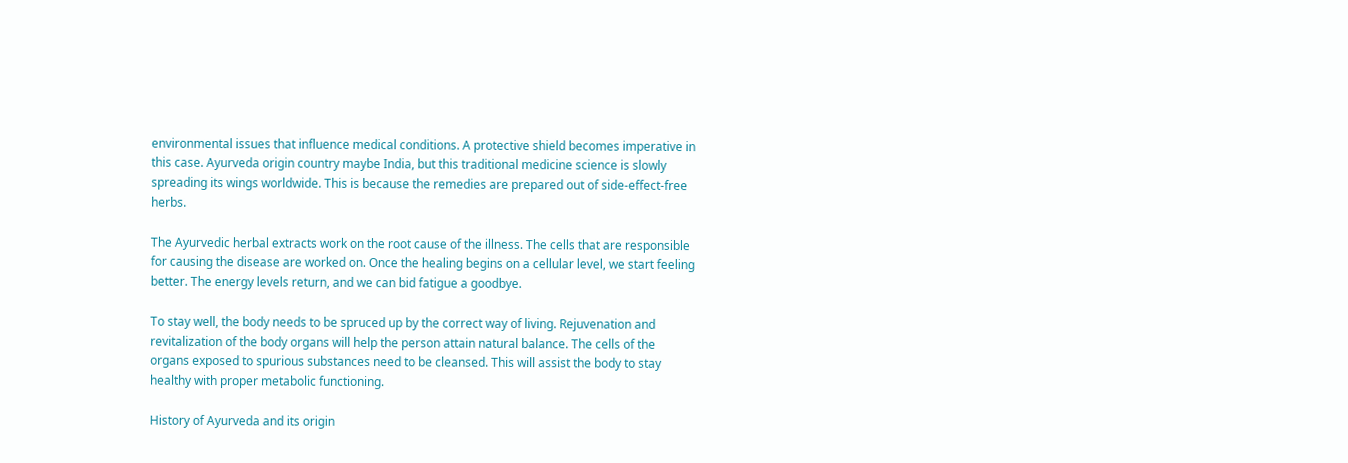environmental issues that influence medical conditions. A protective shield becomes imperative in this case. Ayurveda origin country maybe India, but this traditional medicine science is slowly spreading its wings worldwide. This is because the remedies are prepared out of side-effect-free herbs.

The Ayurvedic herbal extracts work on the root cause of the illness. The cells that are responsible for causing the disease are worked on. Once the healing begins on a cellular level, we start feeling better. The energy levels return, and we can bid fatigue a goodbye.

To stay well, the body needs to be spruced up by the correct way of living. Rejuvenation and revitalization of the body organs will help the person attain natural balance. The cells of the organs exposed to spurious substances need to be cleansed. This will assist the body to stay healthy with proper metabolic functioning.

History of Ayurveda and its origin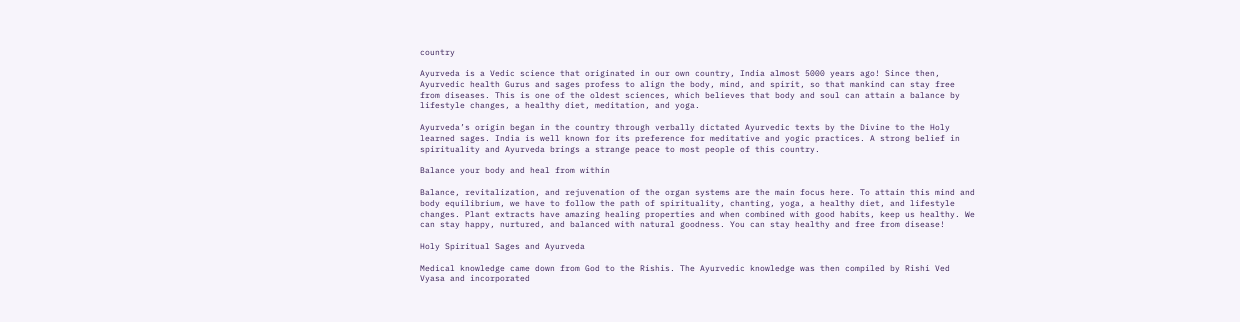country

Ayurveda is a Vedic science that originated in our own country, India almost 5000 years ago! Since then, Ayurvedic health Gurus and sages profess to align the body, mind, and spirit, so that mankind can stay free from diseases. This is one of the oldest sciences, which believes that body and soul can attain a balance by lifestyle changes, a healthy diet, meditation, and yoga.

Ayurveda’s origin began in the country through verbally dictated Ayurvedic texts by the Divine to the Holy learned sages. India is well known for its preference for meditative and yogic practices. A strong belief in spirituality and Ayurveda brings a strange peace to most people of this country.

Balance your body and heal from within

Balance, revitalization, and rejuvenation of the organ systems are the main focus here. To attain this mind and body equilibrium, we have to follow the path of spirituality, chanting, yoga, a healthy diet, and lifestyle changes. Plant extracts have amazing healing properties and when combined with good habits, keep us healthy. We can stay happy, nurtured, and balanced with natural goodness. You can stay healthy and free from disease!

Holy Spiritual Sages and Ayurveda

Medical knowledge came down from God to the Rishis. The Ayurvedic knowledge was then compiled by Rishi Ved Vyasa and incorporated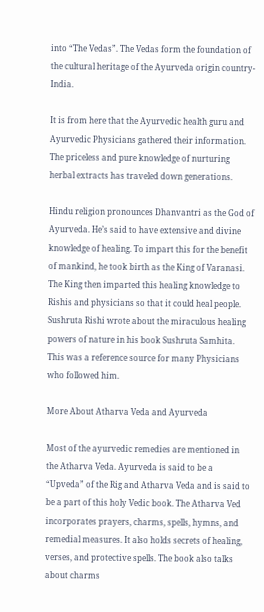into “The Vedas”. The Vedas form the foundation of the cultural heritage of the Ayurveda origin country-India.

It is from here that the Ayurvedic health guru and Ayurvedic Physicians gathered their information. The priceless and pure knowledge of nurturing herbal extracts has traveled down generations.

Hindu religion pronounces Dhanvantri as the God of Ayurveda. He’s said to have extensive and divine knowledge of healing. To impart this for the benefit of mankind, he took birth as the King of Varanasi. The King then imparted this healing knowledge to Rishis and physicians so that it could heal people. Sushruta Rishi wrote about the miraculous healing powers of nature in his book Sushruta Samhita. This was a reference source for many Physicians who followed him.

More About Atharva Veda and Ayurveda

Most of the ayurvedic remedies are mentioned in the Atharva Veda. Ayurveda is said to be a “Upveda” of the Rig and Atharva Veda and is said to be a part of this holy Vedic book. The Atharva Ved incorporates prayers, charms, spells, hymns, and remedial measures. It also holds secrets of healing, verses, and protective spells. The book also talks about charms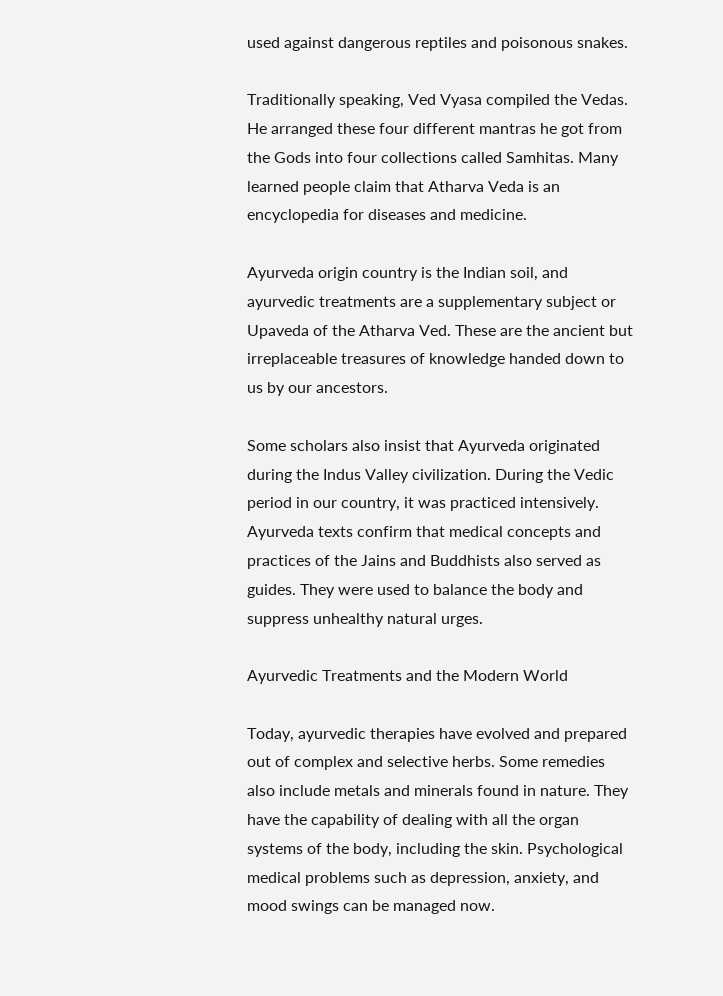used against dangerous reptiles and poisonous snakes.

Traditionally speaking, Ved Vyasa compiled the Vedas. He arranged these four different mantras he got from the Gods into four collections called Samhitas. Many learned people claim that Atharva Veda is an encyclopedia for diseases and medicine.

Ayurveda origin country is the Indian soil, and ayurvedic treatments are a supplementary subject or Upaveda of the Atharva Ved. These are the ancient but irreplaceable treasures of knowledge handed down to us by our ancestors.

Some scholars also insist that Ayurveda originated during the Indus Valley civilization. During the Vedic period in our country, it was practiced intensively. Ayurveda texts confirm that medical concepts and practices of the Jains and Buddhists also served as guides. They were used to balance the body and suppress unhealthy natural urges.

Ayurvedic Treatments and the Modern World

Today, ayurvedic therapies have evolved and prepared out of complex and selective herbs. Some remedies also include metals and minerals found in nature. They have the capability of dealing with all the organ systems of the body, including the skin. Psychological medical problems such as depression, anxiety, and mood swings can be managed now.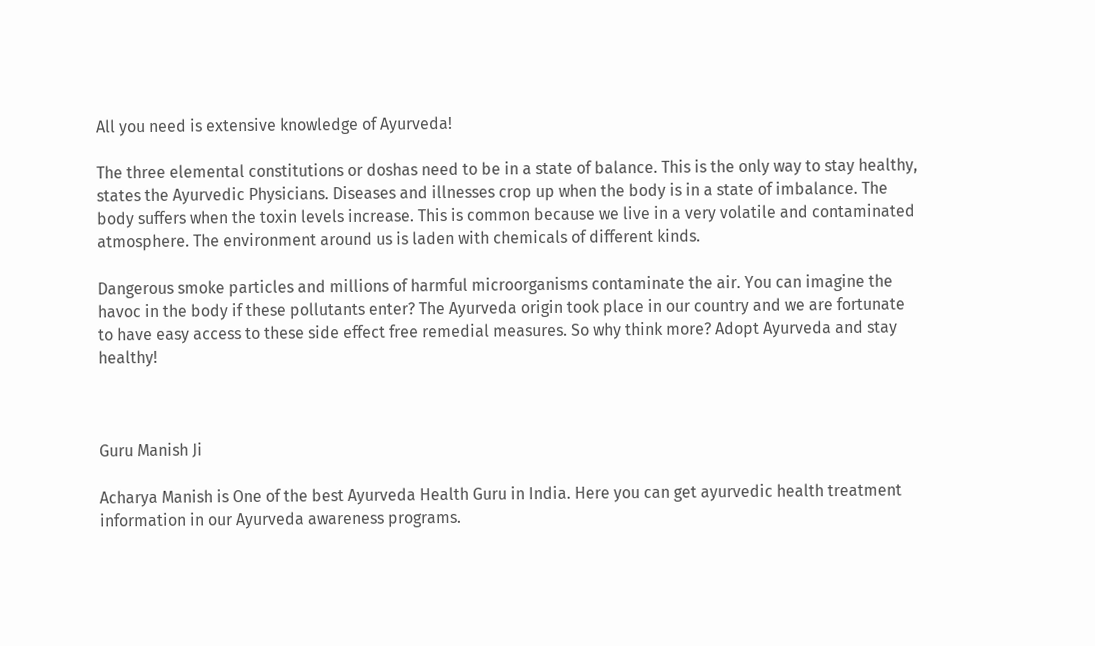All you need is extensive knowledge of Ayurveda!

The three elemental constitutions or doshas need to be in a state of balance. This is the only way to stay healthy, states the Ayurvedic Physicians. Diseases and illnesses crop up when the body is in a state of imbalance. The body suffers when the toxin levels increase. This is common because we live in a very volatile and contaminated atmosphere. The environment around us is laden with chemicals of different kinds.

Dangerous smoke particles and millions of harmful microorganisms contaminate the air. You can imagine the havoc in the body if these pollutants enter? The Ayurveda origin took place in our country and we are fortunate to have easy access to these side effect free remedial measures. So why think more? Adopt Ayurveda and stay healthy!



Guru Manish Ji

Acharya Manish is One of the best Ayurveda Health Guru in India. Here you can get ayurvedic health treatment information in our Ayurveda awareness programs.